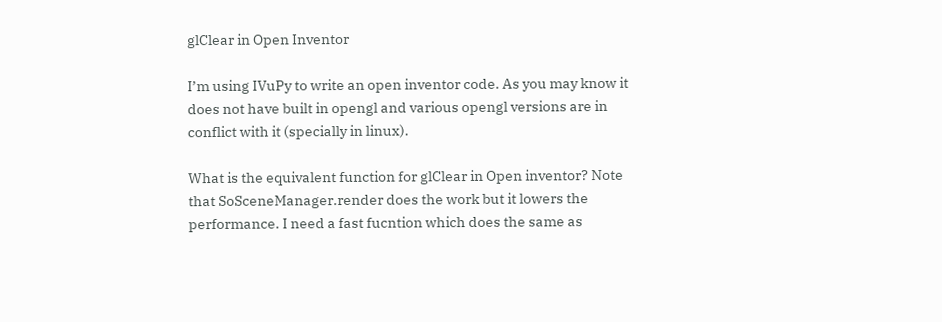glClear in Open Inventor

I’m using IVuPy to write an open inventor code. As you may know it does not have built in opengl and various opengl versions are in conflict with it (specially in linux).

What is the equivalent function for glClear in Open inventor? Note that SoSceneManager.render does the work but it lowers the performance. I need a fast fucntion which does the same as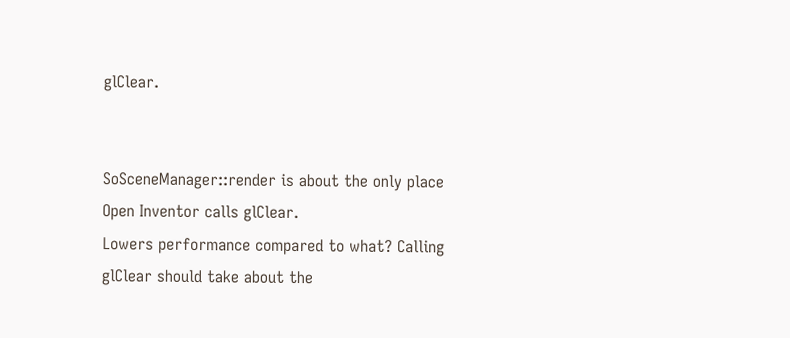glClear.


SoSceneManager::render is about the only place Open Inventor calls glClear.
Lowers performance compared to what? Calling glClear should take about the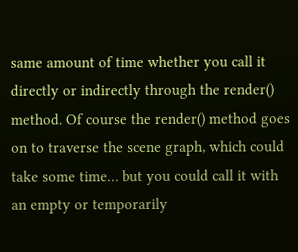same amount of time whether you call it directly or indirectly through the render() method. Of course the render() method goes on to traverse the scene graph, which could take some time… but you could call it with an empty or temporarily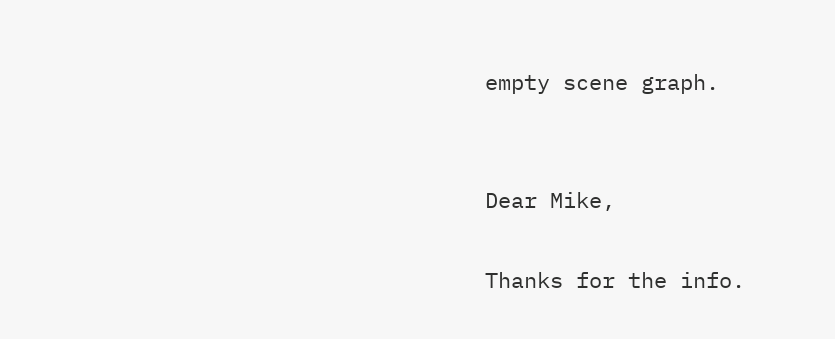empty scene graph.


Dear Mike,

Thanks for the info.